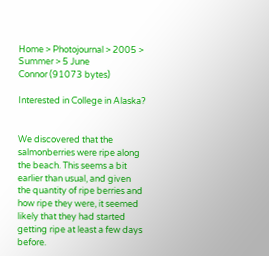Home > Photojournal > 2005 > Summer > 5 June
Connor (91073 bytes)

Interested in College in Alaska?


We discovered that the salmonberries were ripe along the beach. This seems a bit earlier than usual, and given the quantity of ripe berries and how ripe they were, it seemed likely that they had started getting ripe at least a few days before.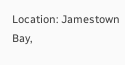Location: Jamestown Bay,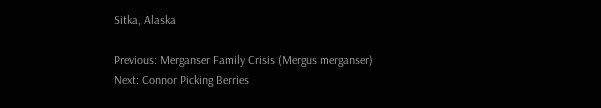Sitka, Alaska

Previous: Merganser Family Crisis (Mergus merganser)
Next: Connor Picking Berries